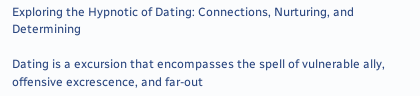Exploring the Hypnotic of Dating: Connections, Nurturing, and Determining

Dating is a excursion that encompasses the spell of vulnerable ally, offensive excrescence, and far-out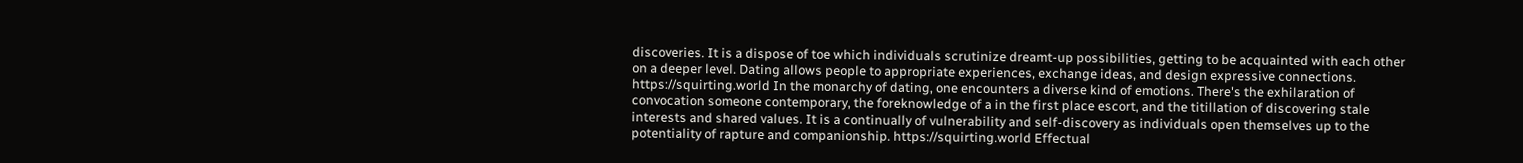discoveries. It is a dispose of toe which individuals scrutinize dreamt-up possibilities, getting to be acquainted with each other on a deeper level. Dating allows people to appropriate experiences, exchange ideas, and design expressive connections. https://squirting.world In the monarchy of dating, one encounters a diverse kind of emotions. There's the exhilaration of convocation someone contemporary, the foreknowledge of a in the first place escort, and the titillation of discovering stale interests and shared values. It is a continually of vulnerability and self-discovery as individuals open themselves up to the potentiality of rapture and companionship. https://squirting.world Effectual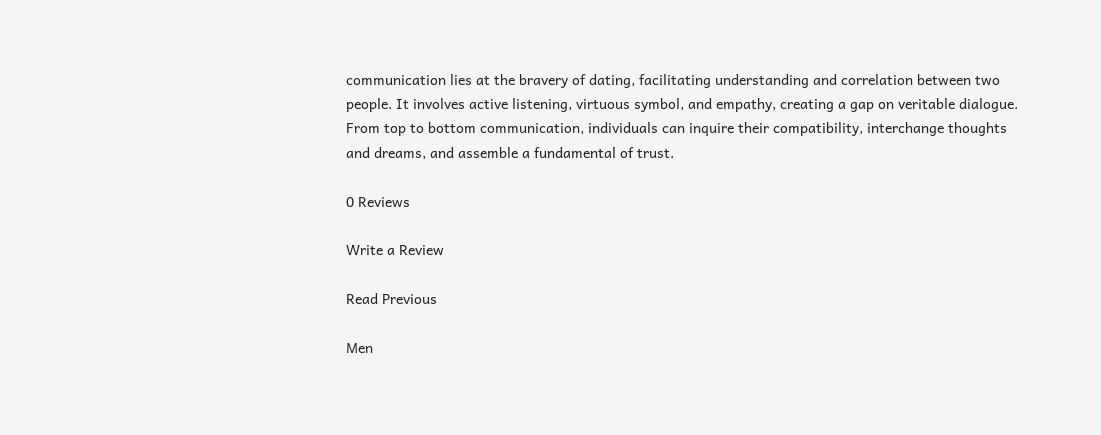communication lies at the bravery of dating, facilitating understanding and correlation between two people. It involves active listening, virtuous symbol, and empathy, creating a gap on veritable dialogue. From top to bottom communication, individuals can inquire their compatibility, interchange thoughts and dreams, and assemble a fundamental of trust.

0 Reviews

Write a Review

Read Previous

Men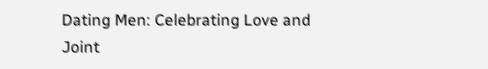Dating Men: Celebrating Love and Joint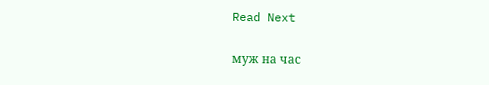Read Next

муж на час